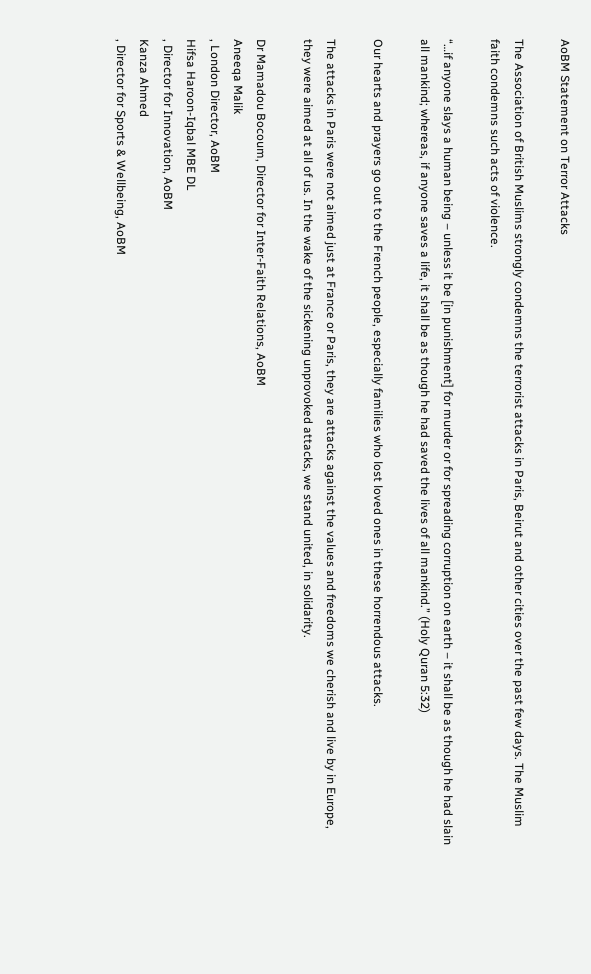AoBM Statement on Terror Attacks

The Association of British Muslims strongly condemns the terrorist attacks in Paris, Beirut and other cities over the past few days. The Muslim faith condemns such acts of violence.

“…if anyone slays a human being – unless it be [in punishment] for murder or for spreading corruption on earth – it shall be as though he had slain all mankind; whereas, if anyone saves a life, it shall be as though he had saved the lives of all mankind.” (Holy Quran 5:32)

Our hearts and prayers go out to the French people, especially families who lost loved ones in these horrendous attacks.

The attacks in Paris were not aimed just at France or Paris, they are attacks against the values and freedoms we cherish and live by in Europe, they were aimed at all of us. In the wake of the sickening unprovoked attacks, we stand united, in solidarity.

Dr Mamadou Bocoum, Director for Inter-Faith Relations, AoBM
Aneeqa Malik
, London Director, AoBM
Hifsa Haroon-Iqbal MBE DL
, Director for Innovation, AoBM
Kanza Ahmed
, Director for Sports & Wellbeing, AoBM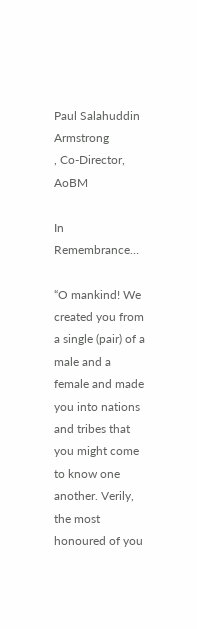Paul Salahuddin Armstrong
, Co-Director, AoBM

In Remembrance…

“O mankind! We created you from a single (pair) of a male and a female and made you into nations and tribes that you might come to know one another. Verily, the most honoured of you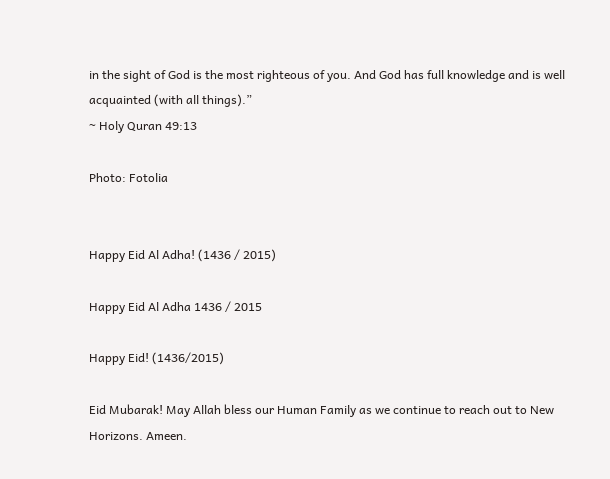in the sight of God is the most righteous of you. And God has full knowledge and is well acquainted (with all things).”
~ Holy Quran 49:13

Photo: Fotolia


Happy Eid Al Adha! (1436 / 2015)

Happy Eid Al Adha 1436 / 2015

Happy Eid! (1436/2015)

Eid Mubarak! May Allah bless our Human Family as we continue to reach out to New Horizons. Ameen.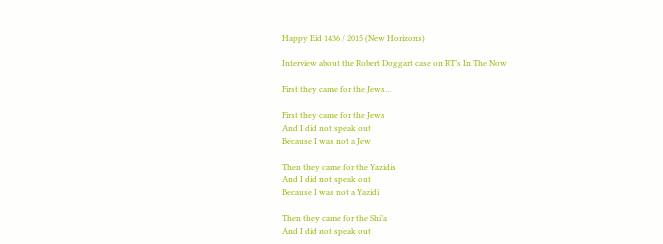Happy Eid 1436 / 2015 (New Horizons)

Interview about the Robert Doggart case on RT’s In The Now

First they came for the Jews…

First they came for the Jews
And I did not speak out
Because I was not a Jew

Then they came for the Yazidis
And I did not speak out
Because I was not a Yazidi

Then they came for the Shi’a
And I did not speak out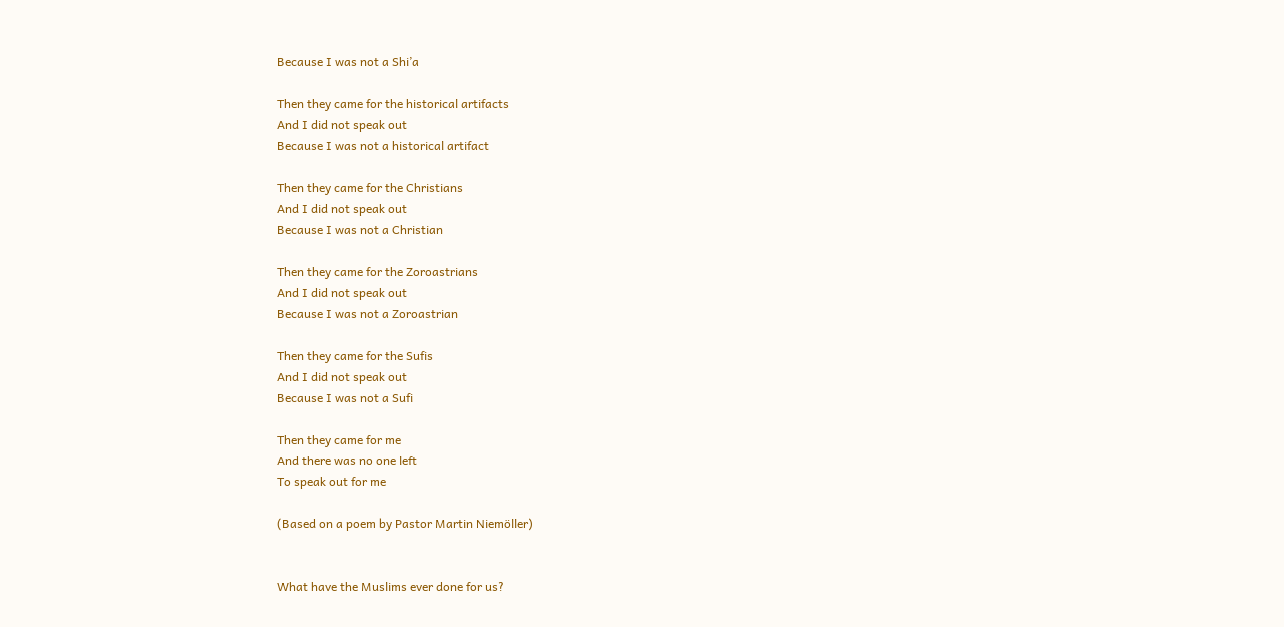Because I was not a Shi’a

Then they came for the historical artifacts
And I did not speak out
Because I was not a historical artifact

Then they came for the Christians
And I did not speak out
Because I was not a Christian

Then they came for the Zoroastrians
And I did not speak out
Because I was not a Zoroastrian

Then they came for the Sufis
And I did not speak out
Because I was not a Sufi

Then they came for me
And there was no one left
To speak out for me

(Based on a poem by Pastor Martin Niemöller)


What have the Muslims ever done for us?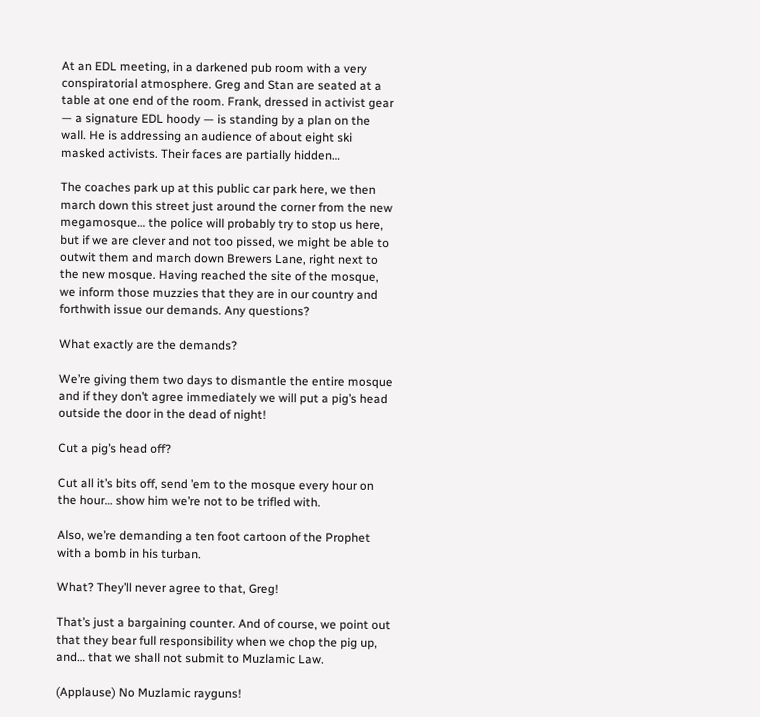At an EDL meeting, in a darkened pub room with a very conspiratorial atmosphere. Greg and Stan are seated at a table at one end of the room. Frank, dressed in activist gear — a signature EDL hoody — is standing by a plan on the wall. He is addressing an audience of about eight ski masked activists. Their faces are partially hidden…

The coaches park up at this public car park here, we then march down this street just around the corner from the new megamosque… the police will probably try to stop us here, but if we are clever and not too pissed, we might be able to outwit them and march down Brewers Lane, right next to the new mosque. Having reached the site of the mosque, we inform those muzzies that they are in our country and forthwith issue our demands. Any questions?

What exactly are the demands?

We’re giving them two days to dismantle the entire mosque and if they don’t agree immediately we will put a pig’s head outside the door in the dead of night!

Cut a pig’s head off?

Cut all it’s bits off, send ’em to the mosque every hour on the hour… show him we’re not to be trifled with.

Also, we’re demanding a ten foot cartoon of the Prophet with a bomb in his turban.

What? They’ll never agree to that, Greg!

That’s just a bargaining counter. And of course, we point out that they bear full responsibility when we chop the pig up, and… that we shall not submit to Muzlamic Law.

(Applause) No Muzlamic rayguns!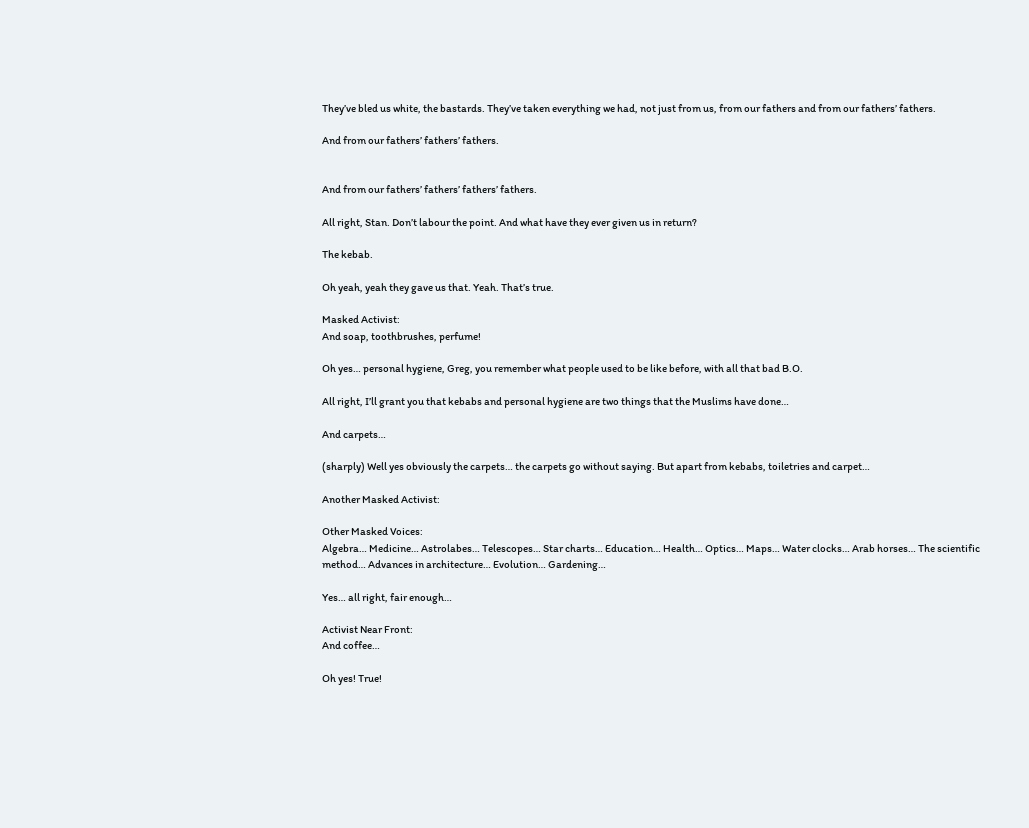They’ve bled us white, the bastards. They’ve taken everything we had, not just from us, from our fathers and from our fathers’ fathers.

And from our fathers’ fathers’ fathers.


And from our fathers’ fathers’ fathers’ fathers.

All right, Stan. Don’t labour the point. And what have they ever given us in return?

The kebab.

Oh yeah, yeah they gave us that. Yeah. That’s true.

Masked Activist:
And soap, toothbrushes, perfume!

Oh yes… personal hygiene, Greg, you remember what people used to be like before, with all that bad B.O.

All right, I’ll grant you that kebabs and personal hygiene are two things that the Muslims have done…

And carpets…

(sharply) Well yes obviously the carpets… the carpets go without saying. But apart from kebabs, toiletries and carpet…

Another Masked Activist:

Other Masked Voices:
Algebra… Medicine… Astrolabes… Telescopes… Star charts… Education… Health… Optics… Maps… Water clocks… Arab horses… The scientific method… Advances in architecture… Evolution… Gardening…

Yes… all right, fair enough…

Activist Near Front:
And coffee…

Oh yes! True!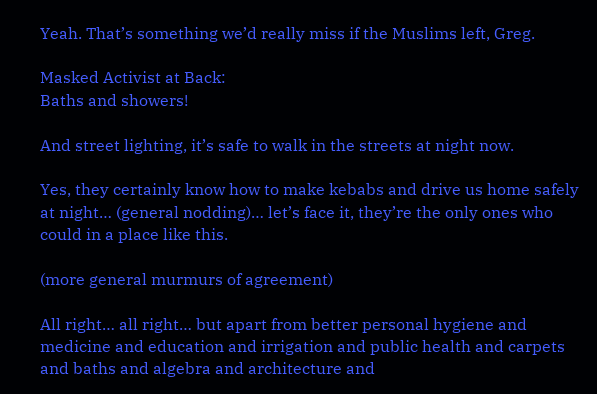Yeah. That’s something we’d really miss if the Muslims left, Greg.

Masked Activist at Back:
Baths and showers!

And street lighting, it’s safe to walk in the streets at night now.

Yes, they certainly know how to make kebabs and drive us home safely at night… (general nodding)… let’s face it, they’re the only ones who could in a place like this.

(more general murmurs of agreement)

All right… all right… but apart from better personal hygiene and medicine and education and irrigation and public health and carpets and baths and algebra and architecture and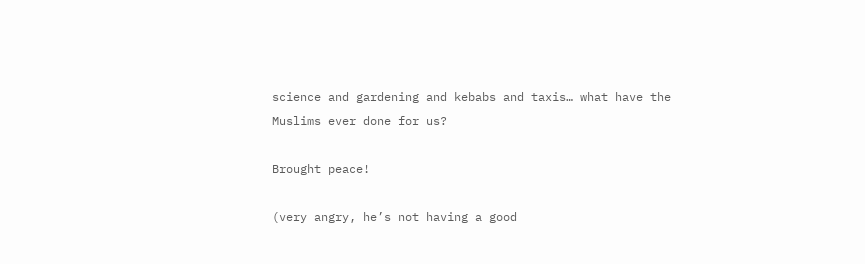science and gardening and kebabs and taxis… what have the Muslims ever done for us?

Brought peace!

(very angry, he’s not having a good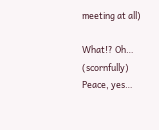meeting at all)

What!? Oh… (scornfully) Peace, yes…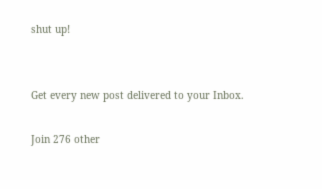shut up!


Get every new post delivered to your Inbox.

Join 276 other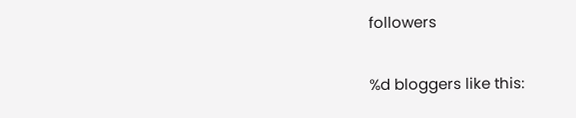followers

%d bloggers like this: